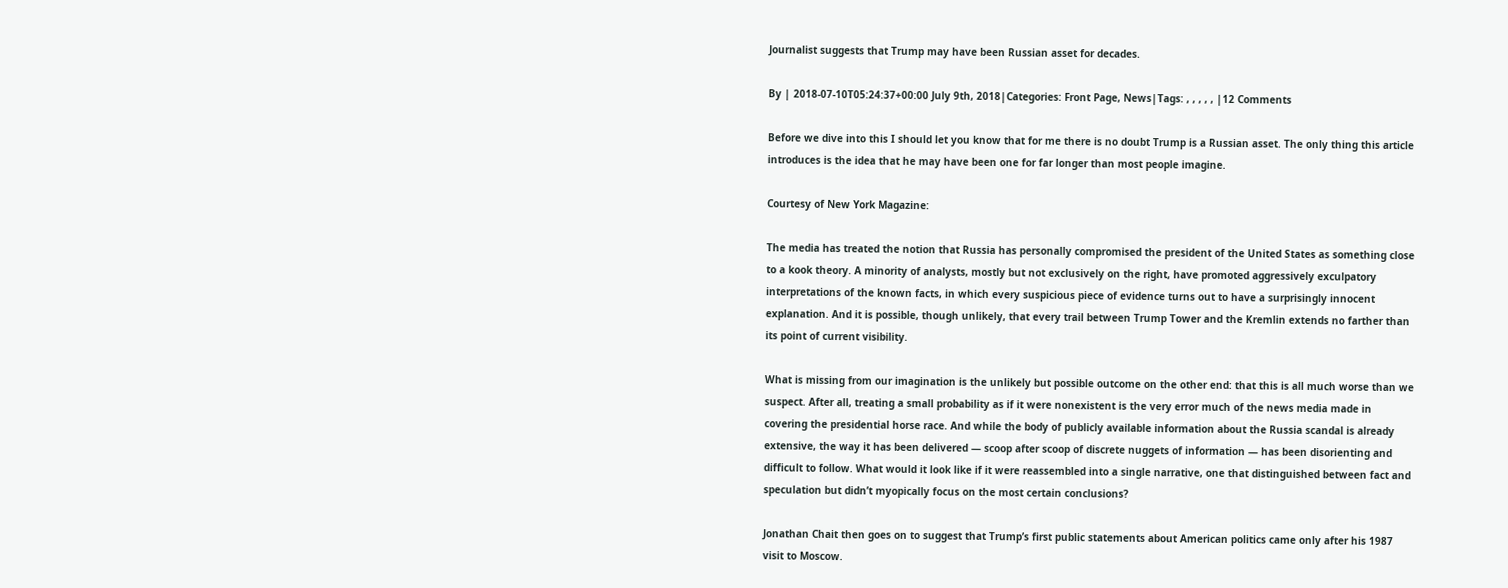Journalist suggests that Trump may have been Russian asset for decades.

By | 2018-07-10T05:24:37+00:00 July 9th, 2018|Categories: Front Page, News|Tags: , , , , , |12 Comments

Before we dive into this I should let you know that for me there is no doubt Trump is a Russian asset. The only thing this article introduces is the idea that he may have been one for far longer than most people imagine.

Courtesy of New York Magazine:

The media has treated the notion that Russia has personally compromised the president of the United States as something close to a kook theory. A minority of analysts, mostly but not exclusively on the right, have promoted aggressively exculpatory interpretations of the known facts, in which every suspicious piece of evidence turns out to have a surprisingly innocent explanation. And it is possible, though unlikely, that every trail between Trump Tower and the Kremlin extends no farther than its point of current visibility.

What is missing from our imagination is the unlikely but possible outcome on the other end: that this is all much worse than we suspect. After all, treating a small probability as if it were nonexistent is the very error much of the news media made in covering the presidential horse race. And while the body of publicly available information about the Russia scandal is already extensive, the way it has been delivered — scoop after scoop of discrete nuggets of information — has been disorienting and difficult to follow. What would it look like if it were reassembled into a single narrative, one that distinguished between fact and speculation but didn’t myopically focus on the most certain conclusions?

Jonathan Chait then goes on to suggest that Trump’s first public statements about American politics came only after his 1987 visit to Moscow.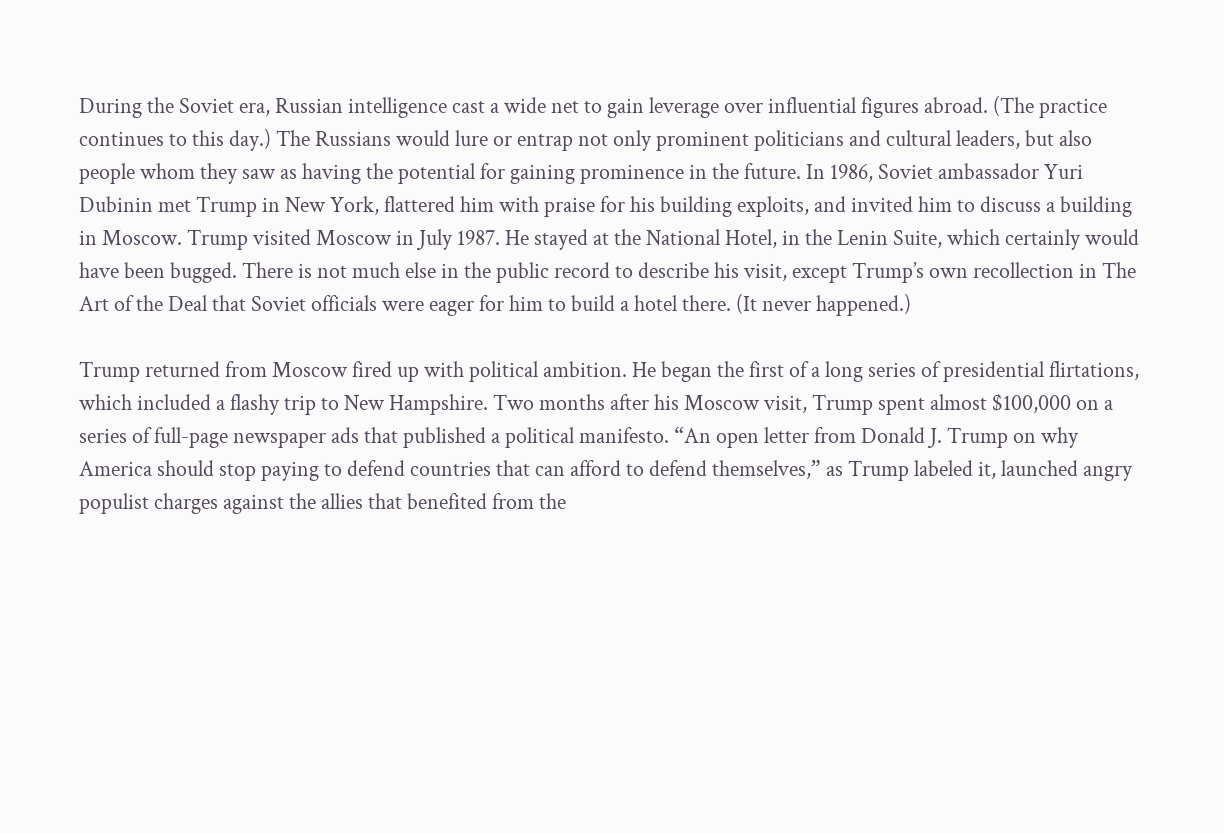During the Soviet era, Russian intelligence cast a wide net to gain leverage over influential figures abroad. (The practice continues to this day.) The Russians would lure or entrap not only prominent politicians and cultural leaders, but also people whom they saw as having the potential for gaining prominence in the future. In 1986, Soviet ambassador Yuri Dubinin met Trump in New York, flattered him with praise for his building exploits, and invited him to discuss a building in Moscow. Trump visited Moscow in July 1987. He stayed at the National Hotel, in the Lenin Suite, which certainly would have been bugged. There is not much else in the public record to describe his visit, except Trump’s own recollection in The Art of the Deal that Soviet officials were eager for him to build a hotel there. (It never happened.)

Trump returned from Moscow fired up with political ambition. He began the first of a long series of presidential flirtations, which included a flashy trip to New Hampshire. Two months after his Moscow visit, Trump spent almost $100,000 on a series of full-page newspaper ads that published a political manifesto. “An open letter from Donald J. Trump on why America should stop paying to defend countries that can afford to defend themselves,” as Trump labeled it, launched angry populist charges against the allies that benefited from the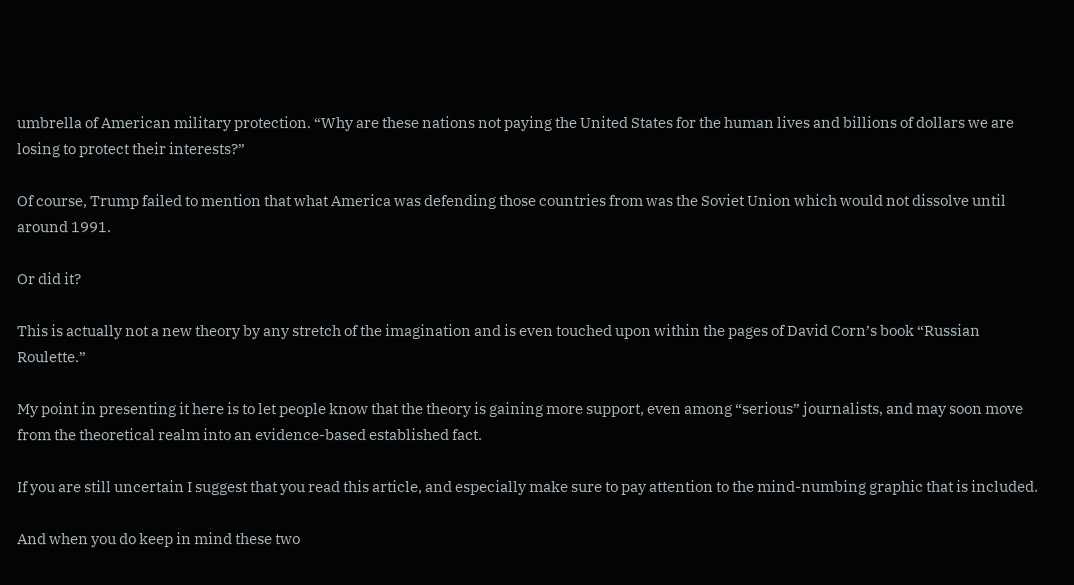umbrella of American military protection. “Why are these nations not paying the United States for the human lives and billions of dollars we are losing to protect their interests?”

Of course, Trump failed to mention that what America was defending those countries from was the Soviet Union which would not dissolve until around 1991.

Or did it?

This is actually not a new theory by any stretch of the imagination and is even touched upon within the pages of David Corn’s book “Russian Roulette.”

My point in presenting it here is to let people know that the theory is gaining more support, even among “serious” journalists, and may soon move from the theoretical realm into an evidence-based established fact.

If you are still uncertain I suggest that you read this article, and especially make sure to pay attention to the mind-numbing graphic that is included.

And when you do keep in mind these two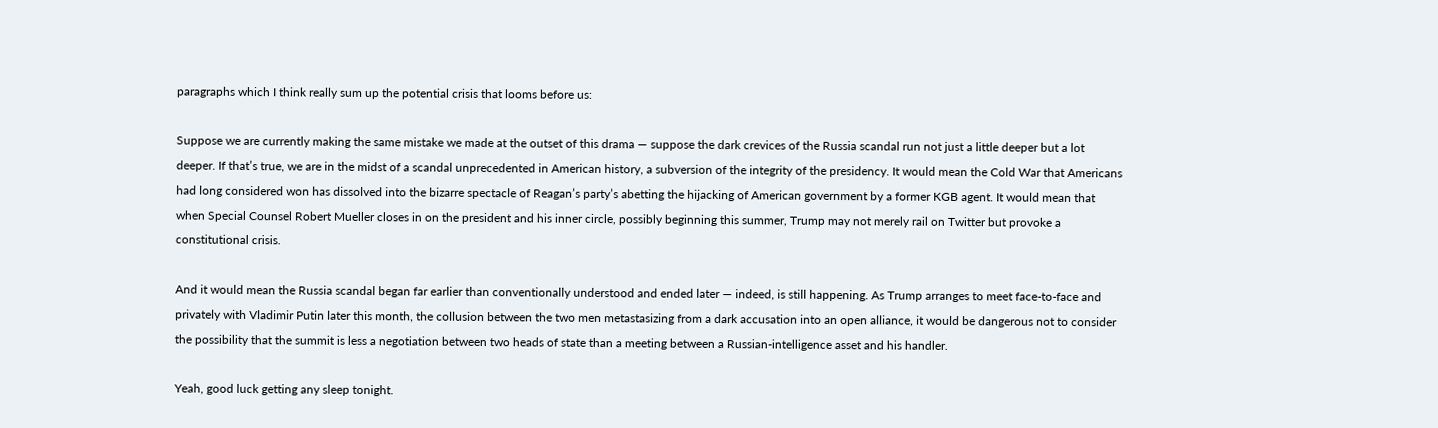paragraphs which I think really sum up the potential crisis that looms before us:

Suppose we are currently making the same mistake we made at the outset of this drama — suppose the dark crevices of the Russia scandal run not just a little deeper but a lot deeper. If that’s true, we are in the midst of a scandal unprecedented in American history, a subversion of the integrity of the presidency. It would mean the Cold War that Americans had long considered won has dissolved into the bizarre spectacle of Reagan’s party’s abetting the hijacking of American government by a former KGB agent. It would mean that when Special Counsel Robert Mueller closes in on the president and his inner circle, possibly beginning this summer, Trump may not merely rail on Twitter but provoke a constitutional crisis.

And it would mean the Russia scandal began far earlier than conventionally understood and ended later — indeed, is still happening. As Trump arranges to meet face-to-face and privately with Vladimir Putin later this month, the collusion between the two men metastasizing from a dark accusation into an open alliance, it would be dangerous not to consider the possibility that the summit is less a negotiation between two heads of state than a meeting between a Russian-intelligence asset and his handler.

Yeah, good luck getting any sleep tonight.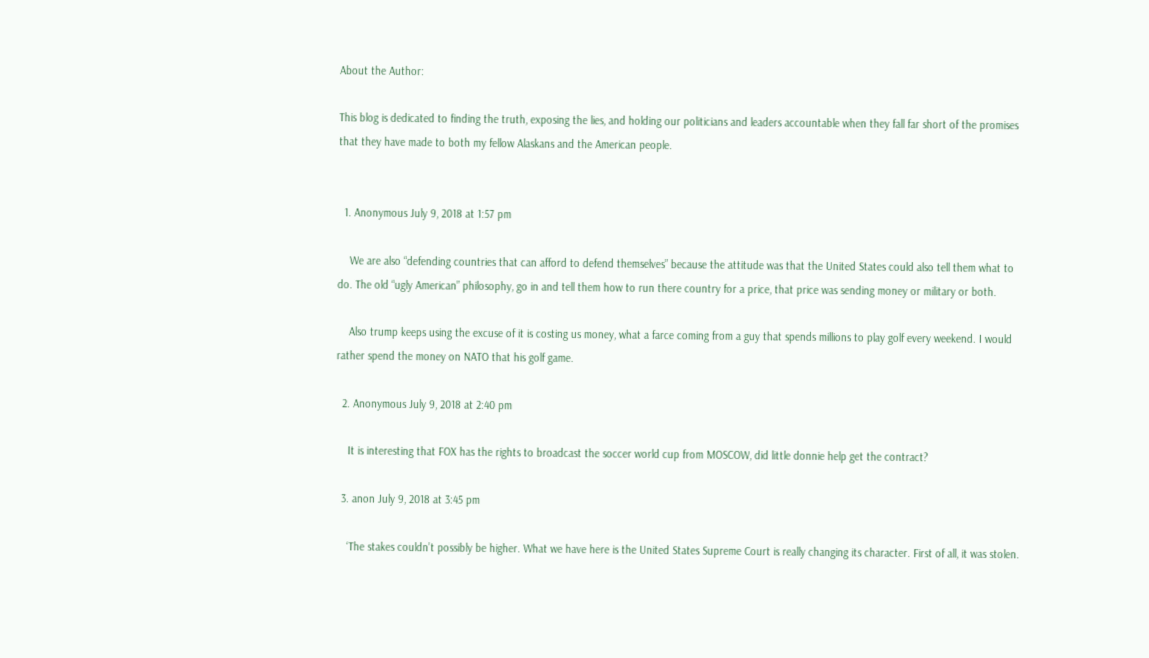About the Author:

This blog is dedicated to finding the truth, exposing the lies, and holding our politicians and leaders accountable when they fall far short of the promises that they have made to both my fellow Alaskans and the American people.


  1. Anonymous July 9, 2018 at 1:57 pm

    We are also “defending countries that can afford to defend themselves” because the attitude was that the United States could also tell them what to do. The old “ugly American” philosophy, go in and tell them how to run there country for a price, that price was sending money or military or both.

    Also trump keeps using the excuse of it is costing us money, what a farce coming from a guy that spends millions to play golf every weekend. I would rather spend the money on NATO that his golf game.

  2. Anonymous July 9, 2018 at 2:40 pm

    It is interesting that FOX has the rights to broadcast the soccer world cup from MOSCOW, did little donnie help get the contract?

  3. anon July 9, 2018 at 3:45 pm

    ‘The stakes couldn’t possibly be higher. What we have here is the United States Supreme Court is really changing its character. First of all, it was stolen.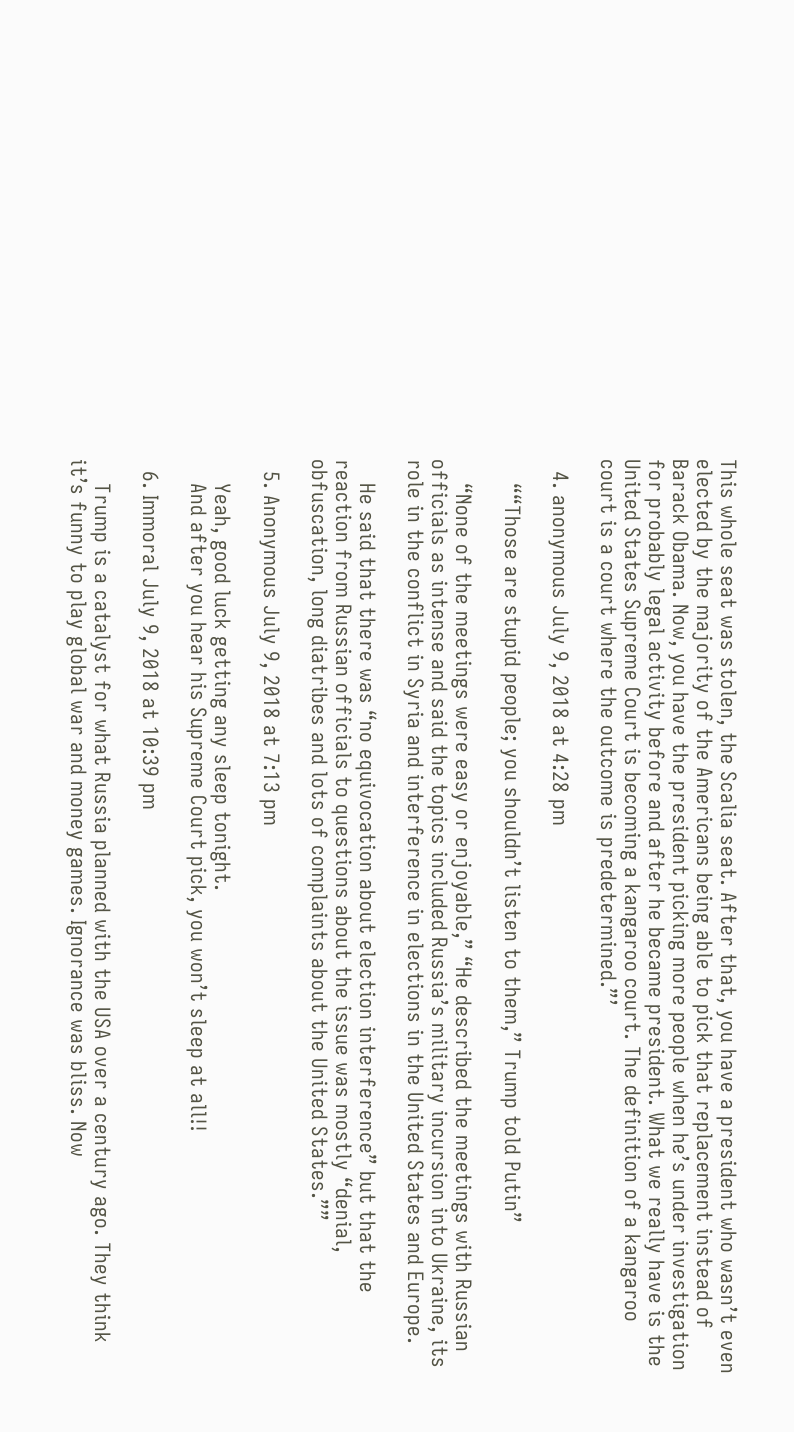This whole seat was stolen, the Scalia seat. After that, you have a president who wasn’t even elected by the majority of the Americans being able to pick that replacement instead of Barack Obama. Now, you have the president picking more people when he’s under investigation for probably legal activity before and after he became president. What we really have is the United States Supreme Court is becoming a kangaroo court. The definition of a kangaroo court is a court where the outcome is predetermined.”’

  4. anonymous July 9, 2018 at 4:28 pm

    ““Those are stupid people; you shouldn’t listen to them,” Trump told Putin”

    “None of the meetings were easy or enjoyable,” “He described the meetings with Russian officials as intense and said the topics included Russia’s military incursion into Ukraine, its role in the conflict in Syria and interference in elections in the United States and Europe.

    He said that there was “no equivocation about election interference” but that the reaction from Russian officials to questions about the issue was mostly “denial, obfuscation, long diatribes and lots of complaints about the United States.””

  5. Anonymous July 9, 2018 at 7:13 pm

    Yeah, good luck getting any sleep tonight.
    And after you hear his Supreme Court pick, you won’t sleep at all!!

  6. Immoral July 9, 2018 at 10:39 pm

    Trump is a catalyst for what Russia planned with the USA over a century ago. They think it’s funny to play global war and money games. Ignorance was bliss. Now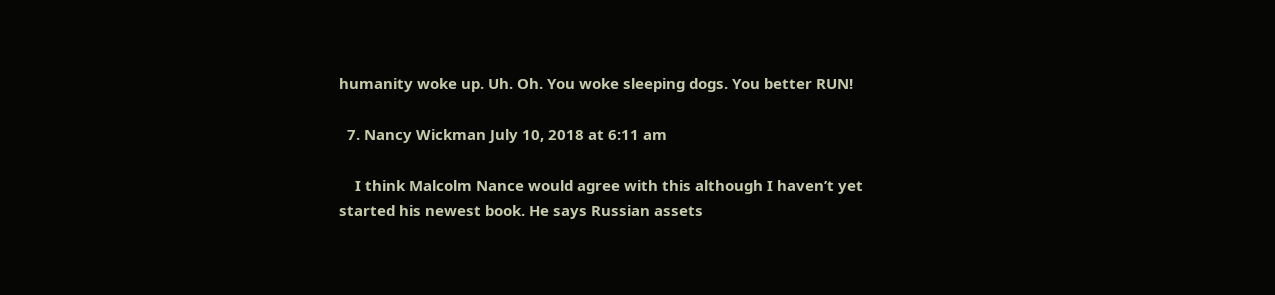humanity woke up. Uh. Oh. You woke sleeping dogs. You better RUN!

  7. Nancy Wickman July 10, 2018 at 6:11 am

    I think Malcolm Nance would agree with this although I haven’t yet started his newest book. He says Russian assets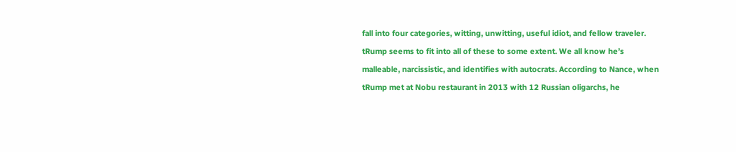fall into four categories, witting, unwitting, useful idiot, and fellow traveler. tRump seems to fit into all of these to some extent. We all know he’s malleable, narcissistic, and identifies with autocrats. According to Nance, when tRump met at Nobu restaurant in 2013 with 12 Russian oligarchs, he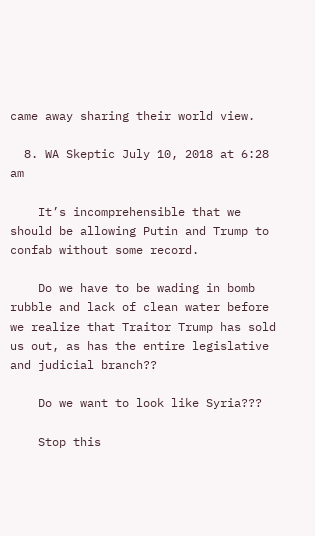came away sharing their world view.

  8. WA Skeptic July 10, 2018 at 6:28 am

    It’s incomprehensible that we should be allowing Putin and Trump to confab without some record.

    Do we have to be wading in bomb rubble and lack of clean water before we realize that Traitor Trump has sold us out, as has the entire legislative and judicial branch??

    Do we want to look like Syria???

    Stop this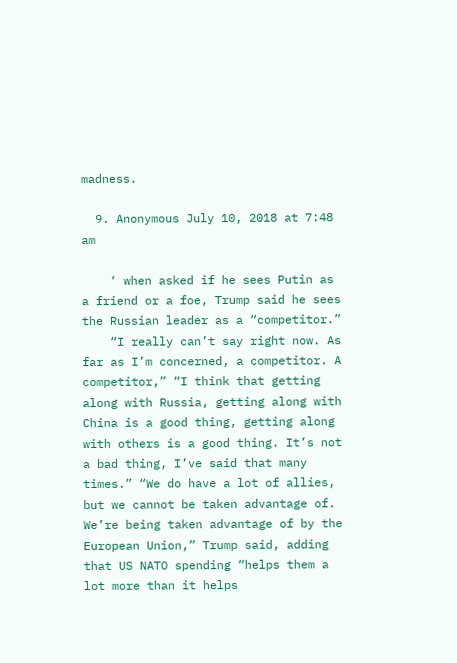madness.

  9. Anonymous July 10, 2018 at 7:48 am

    ‘ when asked if he sees Putin as a friend or a foe, Trump said he sees the Russian leader as a “competitor.”
    “I really can’t say right now. As far as I’m concerned, a competitor. A competitor,” “I think that getting along with Russia, getting along with China is a good thing, getting along with others is a good thing. It’s not a bad thing, I’ve said that many times.” “We do have a lot of allies, but we cannot be taken advantage of. We’re being taken advantage of by the European Union,” Trump said, adding that US NATO spending “helps them a lot more than it helps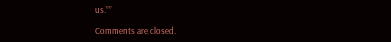us.””

Comments are closed.